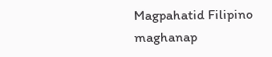Magpahatid Filipino
maghanap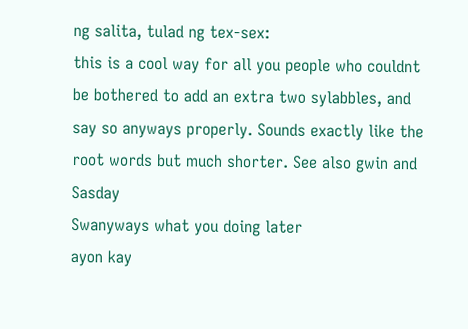ng salita, tulad ng tex-sex:
this is a cool way for all you people who couldnt be bothered to add an extra two sylabbles, and say so anyways properly. Sounds exactly like the root words but much shorter. See also gwin and Sasday
Swanyways what you doing later
ayon kay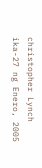christopher Lynch ika-27 ng Enero, 2005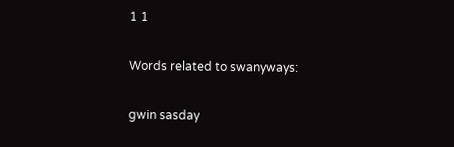1 1

Words related to swanyways:

gwin sasday